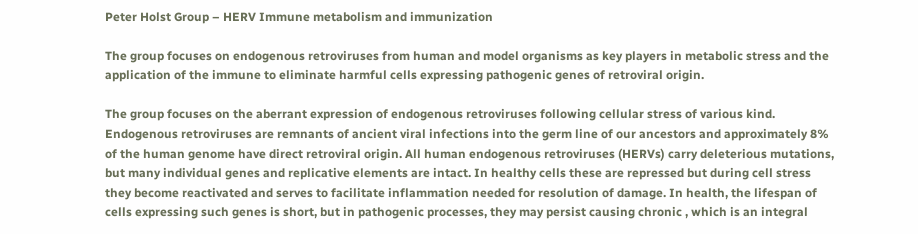Peter Holst Group – HERV Immune metabolism and immunization

The group focuses on endogenous retroviruses from human and model organisms as key players in metabolic stress and the application of the immune to eliminate harmful cells expressing pathogenic genes of retroviral origin.

The group focuses on the aberrant expression of endogenous retroviruses following cellular stress of various kind. Endogenous retroviruses are remnants of ancient viral infections into the germ line of our ancestors and approximately 8% of the human genome have direct retroviral origin. All human endogenous retroviruses (HERVs) carry deleterious mutations, but many individual genes and replicative elements are intact. In healthy cells these are repressed but during cell stress they become reactivated and serves to facilitate inflammation needed for resolution of damage. In health, the lifespan of cells expressing such genes is short, but in pathogenic processes, they may persist causing chronic , which is an integral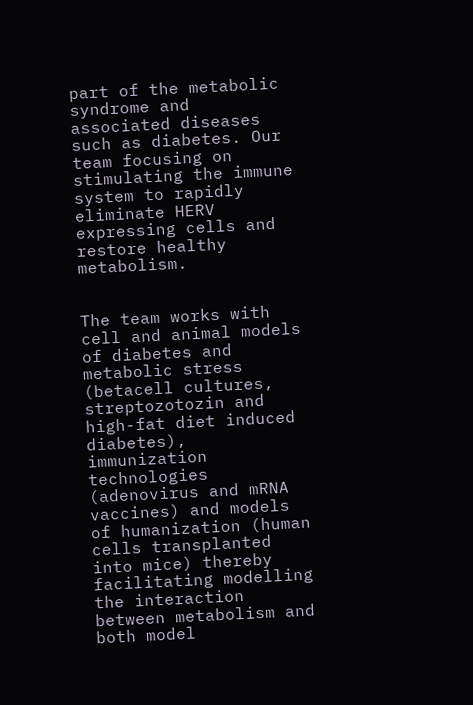part of the metabolic syndrome and associated diseases such as diabetes. Our team focusing on stimulating the immune system to rapidly eliminate HERV expressing cells and restore healthy metabolism.


The team works with cell and animal models of diabetes and metabolic stress (betacell cultures, streptozotozin and high-fat diet induced diabetes), immunization technologies (adenovirus and mRNA vaccines) and models of humanization (human cells transplanted into mice) thereby facilitating modelling the interaction between metabolism and both model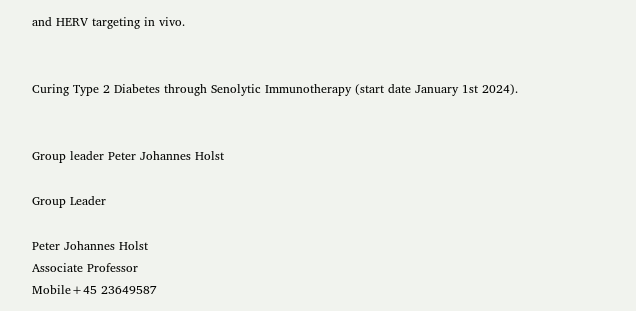and HERV targeting in vivo.


Curing Type 2 Diabetes through Senolytic Immunotherapy (start date January 1st 2024).


Group leader Peter Johannes Holst

Group Leader

Peter Johannes Holst
Associate Professor
Mobile+45 23649587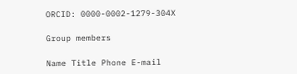ORCID: 0000-0002-1279-304X

Group members

Name Title Phone E-mail